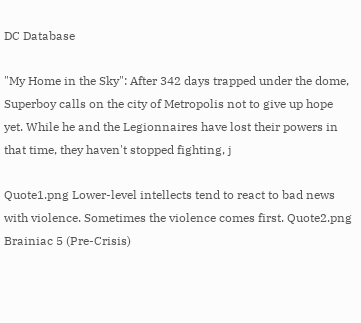DC Database

"My Home in the Sky": After 342 days trapped under the dome, Superboy calls on the city of Metropolis not to give up hope yet. While he and the Legionnaires have lost their powers in that time, they haven't stopped fighting, j

Quote1.png Lower-level intellects tend to react to bad news with violence. Sometimes the violence comes first. Quote2.png
Brainiac 5 (Pre-Crisis)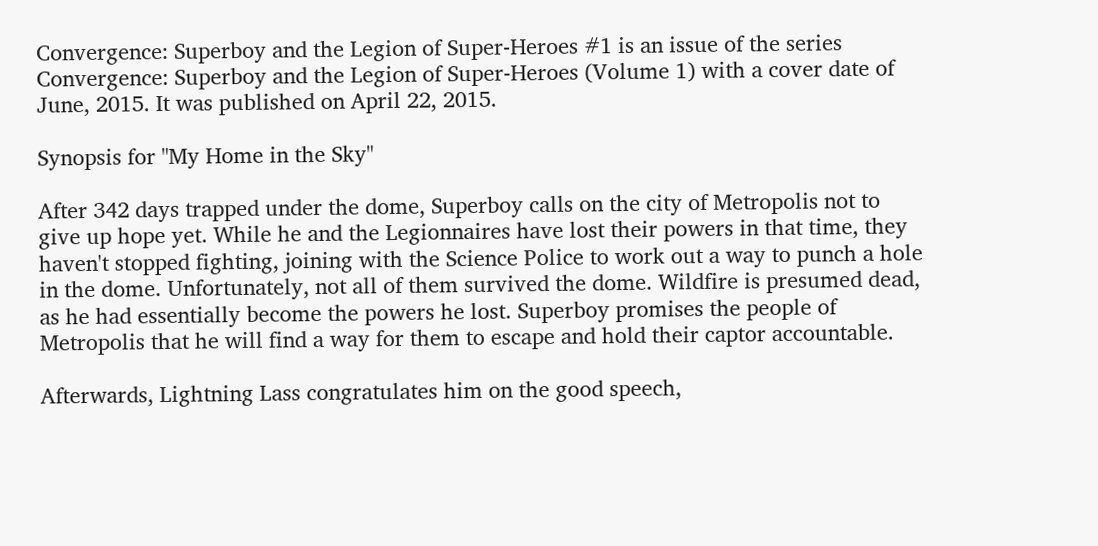Convergence: Superboy and the Legion of Super-Heroes #1 is an issue of the series Convergence: Superboy and the Legion of Super-Heroes (Volume 1) with a cover date of June, 2015. It was published on April 22, 2015.

Synopsis for "My Home in the Sky"

After 342 days trapped under the dome, Superboy calls on the city of Metropolis not to give up hope yet. While he and the Legionnaires have lost their powers in that time, they haven't stopped fighting, joining with the Science Police to work out a way to punch a hole in the dome. Unfortunately, not all of them survived the dome. Wildfire is presumed dead, as he had essentially become the powers he lost. Superboy promises the people of Metropolis that he will find a way for them to escape and hold their captor accountable.

Afterwards, Lightning Lass congratulates him on the good speech,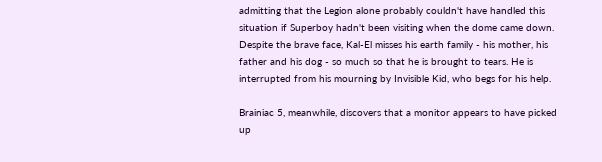admitting that the Legion alone probably couldn't have handled this situation if Superboy hadn't been visiting when the dome came down. Despite the brave face, Kal-El misses his earth family - his mother, his father and his dog - so much so that he is brought to tears. He is interrupted from his mourning by Invisible Kid, who begs for his help.

Brainiac 5, meanwhile, discovers that a monitor appears to have picked up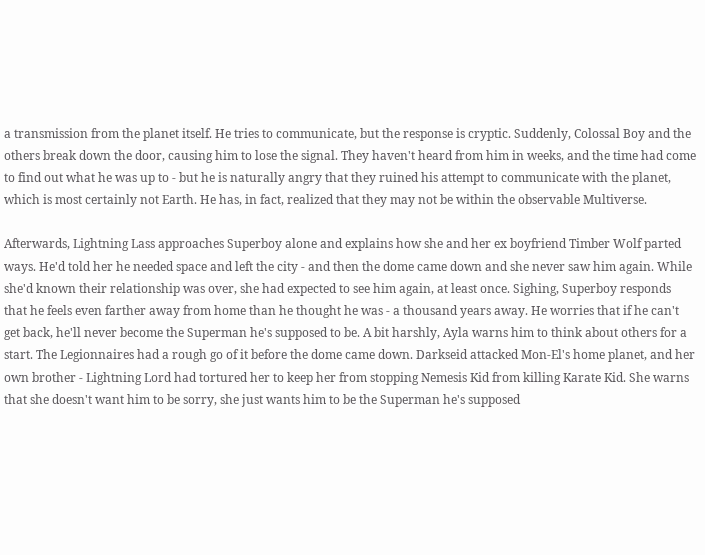a transmission from the planet itself. He tries to communicate, but the response is cryptic. Suddenly, Colossal Boy and the others break down the door, causing him to lose the signal. They haven't heard from him in weeks, and the time had come to find out what he was up to - but he is naturally angry that they ruined his attempt to communicate with the planet, which is most certainly not Earth. He has, in fact, realized that they may not be within the observable Multiverse.

Afterwards, Lightning Lass approaches Superboy alone and explains how she and her ex boyfriend Timber Wolf parted ways. He'd told her he needed space and left the city - and then the dome came down and she never saw him again. While she'd known their relationship was over, she had expected to see him again, at least once. Sighing, Superboy responds that he feels even farther away from home than he thought he was - a thousand years away. He worries that if he can't get back, he'll never become the Superman he's supposed to be. A bit harshly, Ayla warns him to think about others for a start. The Legionnaires had a rough go of it before the dome came down. Darkseid attacked Mon-El's home planet, and her own brother - Lightning Lord had tortured her to keep her from stopping Nemesis Kid from killing Karate Kid. She warns that she doesn't want him to be sorry, she just wants him to be the Superman he's supposed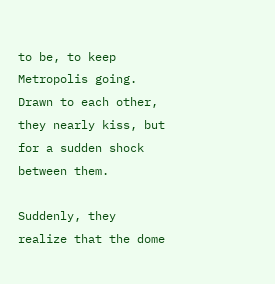to be, to keep Metropolis going. Drawn to each other, they nearly kiss, but for a sudden shock between them.

Suddenly, they realize that the dome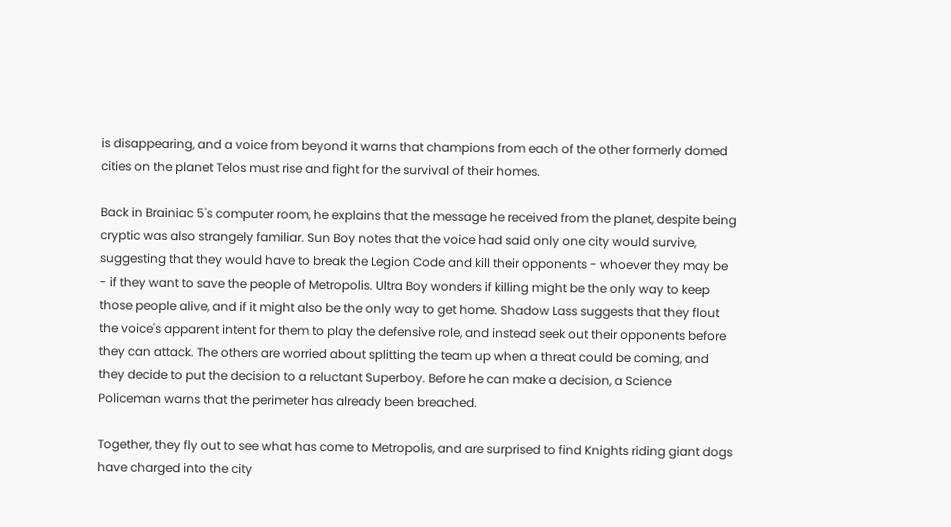is disappearing, and a voice from beyond it warns that champions from each of the other formerly domed cities on the planet Telos must rise and fight for the survival of their homes.

Back in Brainiac 5's computer room, he explains that the message he received from the planet, despite being cryptic was also strangely familiar. Sun Boy notes that the voice had said only one city would survive, suggesting that they would have to break the Legion Code and kill their opponents - whoever they may be - if they want to save the people of Metropolis. Ultra Boy wonders if killing might be the only way to keep those people alive, and if it might also be the only way to get home. Shadow Lass suggests that they flout the voice's apparent intent for them to play the defensive role, and instead seek out their opponents before they can attack. The others are worried about splitting the team up when a threat could be coming, and they decide to put the decision to a reluctant Superboy. Before he can make a decision, a Science Policeman warns that the perimeter has already been breached.

Together, they fly out to see what has come to Metropolis, and are surprised to find Knights riding giant dogs have charged into the city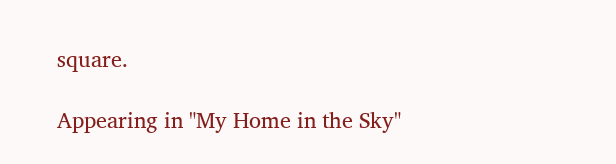square.

Appearing in "My Home in the Sky"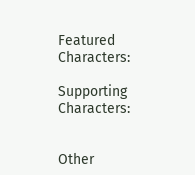Featured Characters:

Supporting Characters:


Other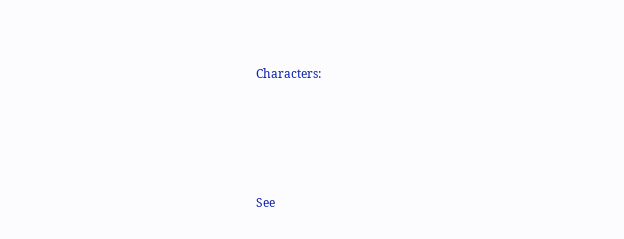Characters:





See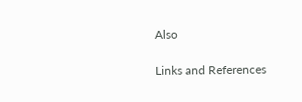Also

Links and References